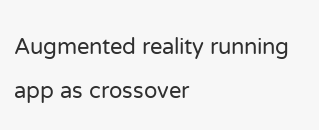Augmented reality running app as crossover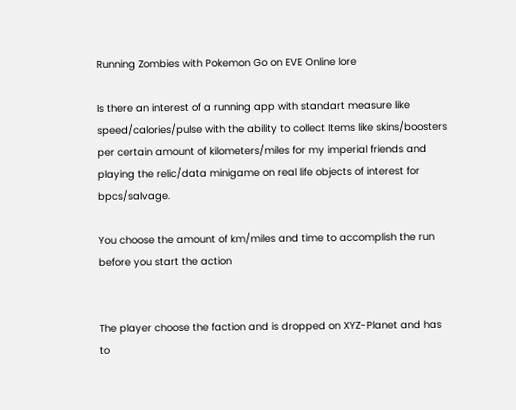Running Zombies with Pokemon Go on EVE Online lore

Is there an interest of a running app with standart measure like speed/calories/pulse with the ability to collect Items like skins/boosters per certain amount of kilometers/miles for my imperial friends and playing the relic/data minigame on real life objects of interest for bpcs/salvage.

You choose the amount of km/miles and time to accomplish the run before you start the action


The player choose the faction and is dropped on XYZ-Planet and has to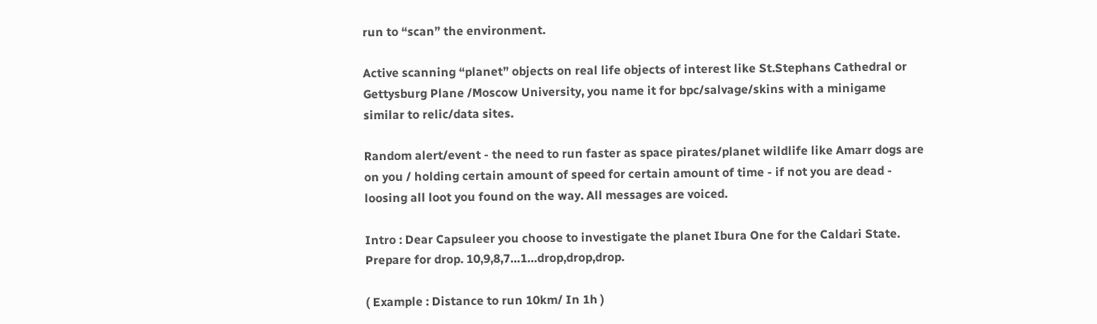run to “scan” the environment.

Active scanning “planet” objects on real life objects of interest like St.Stephans Cathedral or Gettysburg Plane /Moscow University, you name it for bpc/salvage/skins with a minigame similar to relic/data sites.

Random alert/event - the need to run faster as space pirates/planet wildlife like Amarr dogs are on you / holding certain amount of speed for certain amount of time - if not you are dead - loosing all loot you found on the way. All messages are voiced.

Intro : Dear Capsuleer you choose to investigate the planet Ibura One for the Caldari State. Prepare for drop. 10,9,8,7…1…drop,drop,drop.

( Example : Distance to run 10km/ In 1h )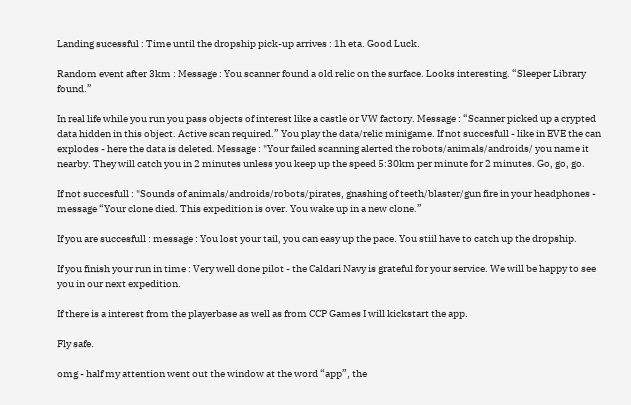Landing sucessful : Time until the dropship pick-up arrives : 1h eta. Good Luck.

Random event after 3km : Message : You scanner found a old relic on the surface. Looks interesting. “Sleeper Library found.”

In real life while you run you pass objects of interest like a castle or VW factory. Message : “Scanner picked up a crypted data hidden in this object. Active scan required.” You play the data/relic minigame. If not succesfull - like in EVE the can explodes - here the data is deleted. Message : "Your failed scanning alerted the robots/animals/androids/ you name it nearby. They will catch you in 2 minutes unless you keep up the speed 5:30km per minute for 2 minutes. Go, go, go.

If not succesfull : "Sounds of animals/androids/robots/pirates, gnashing of teeth/blaster/gun fire in your headphones - message “Your clone died. This expedition is over. You wake up in a new clone.”

If you are succesfull : message : You lost your tail, you can easy up the pace. You stiil have to catch up the dropship.

If you finish your run in time : Very well done pilot - the Caldari Navy is grateful for your service. We will be happy to see you in our next expedition.

If there is a interest from the playerbase as well as from CCP Games I will kickstart the app.

Fly safe.

omg - half my attention went out the window at the word “app”, the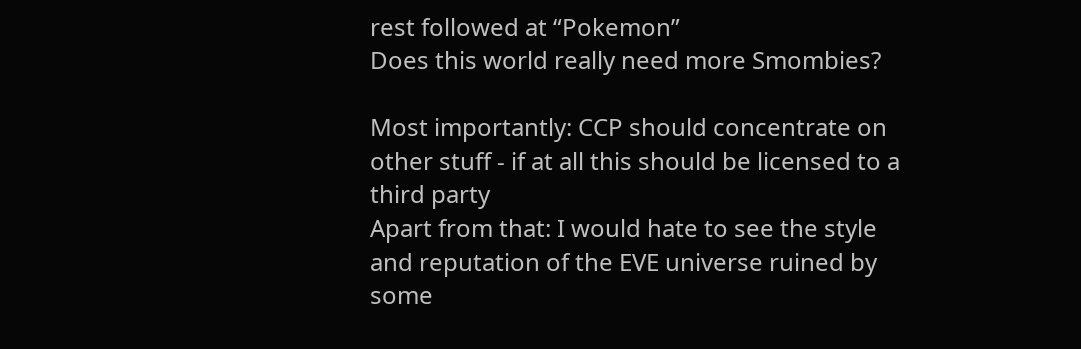rest followed at “Pokemon”
Does this world really need more Smombies?

Most importantly: CCP should concentrate on other stuff - if at all this should be licensed to a third party
Apart from that: I would hate to see the style and reputation of the EVE universe ruined by some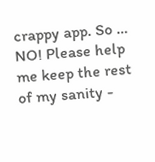crappy app. So … NO! Please help me keep the rest of my sanity -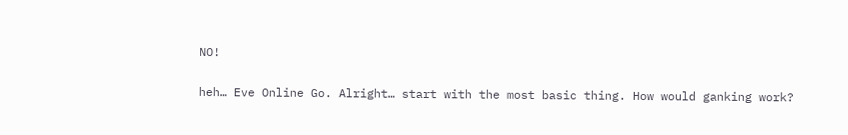NO!

heh… Eve Online Go. Alright… start with the most basic thing. How would ganking work?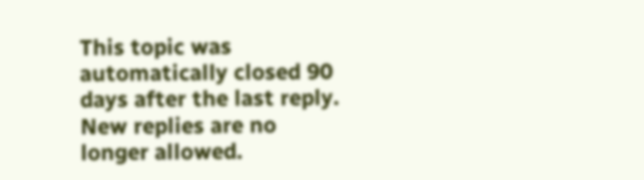This topic was automatically closed 90 days after the last reply. New replies are no longer allowed.